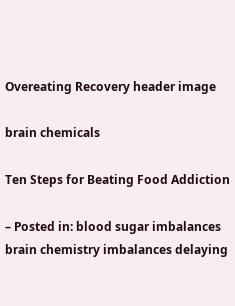Overeating Recovery header image

brain chemicals

Ten Steps for Beating Food Addiction

– Posted in: blood sugar imbalances brain chemistry imbalances delaying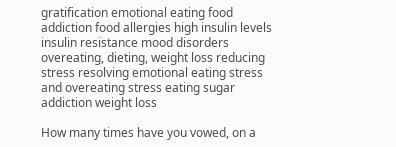gratification emotional eating food addiction food allergies high insulin levels insulin resistance mood disorders overeating, dieting, weight loss reducing stress resolving emotional eating stress and overeating stress eating sugar addiction weight loss

How many times have you vowed, on a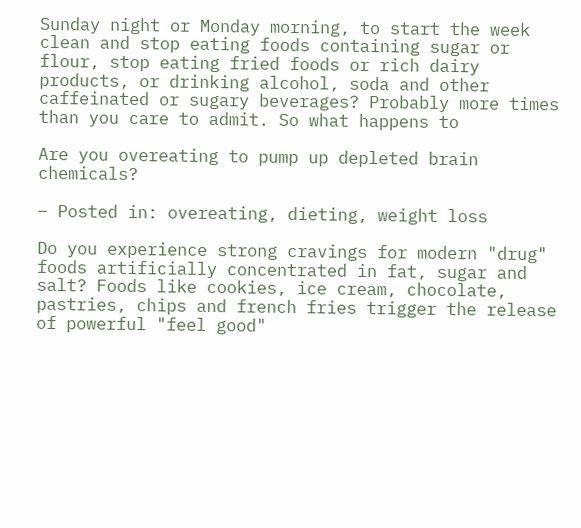Sunday night or Monday morning, to start the week clean and stop eating foods containing sugar or flour, stop eating fried foods or rich dairy products, or drinking alcohol, soda and other caffeinated or sugary beverages? Probably more times than you care to admit. So what happens to

Are you overeating to pump up depleted brain chemicals?

– Posted in: overeating, dieting, weight loss

Do you experience strong cravings for modern "drug" foods artificially concentrated in fat, sugar and salt? Foods like cookies, ice cream, chocolate, pastries, chips and french fries trigger the release of powerful "feel good"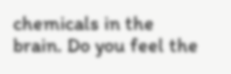chemicals in the brain. Do you feel the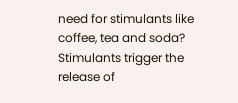need for stimulants like coffee, tea and soda?  Stimulants trigger the release of